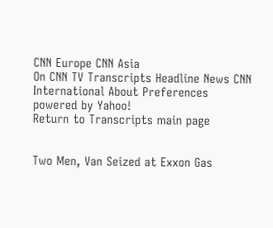CNN Europe CNN Asia
On CNN TV Transcripts Headline News CNN International About Preferences
powered by Yahoo!
Return to Transcripts main page


Two Men, Van Seized at Exxon Gas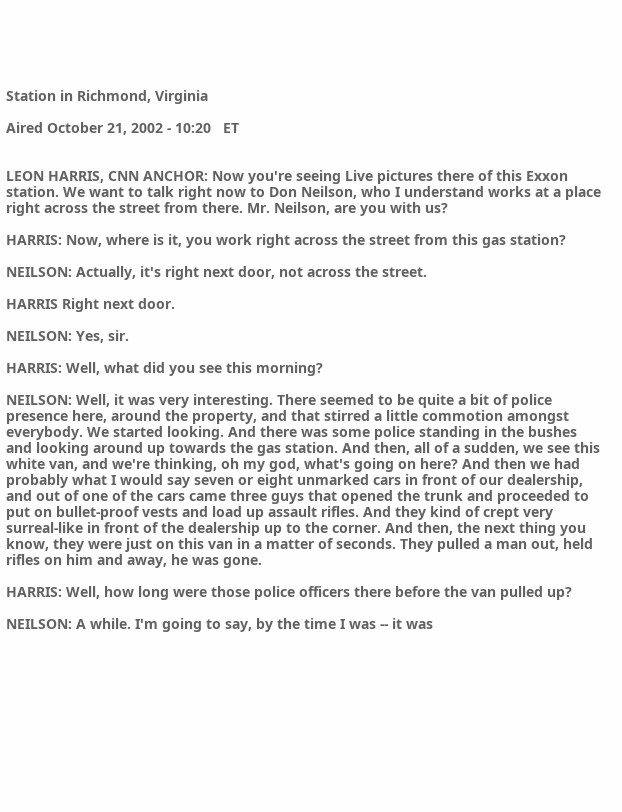Station in Richmond, Virginia

Aired October 21, 2002 - 10:20   ET


LEON HARRIS, CNN ANCHOR: Now you're seeing Live pictures there of this Exxon station. We want to talk right now to Don Neilson, who I understand works at a place right across the street from there. Mr. Neilson, are you with us?

HARRIS: Now, where is it, you work right across the street from this gas station?

NEILSON: Actually, it's right next door, not across the street.

HARRIS Right next door.

NEILSON: Yes, sir.

HARRIS: Well, what did you see this morning?

NEILSON: Well, it was very interesting. There seemed to be quite a bit of police presence here, around the property, and that stirred a little commotion amongst everybody. We started looking. And there was some police standing in the bushes and looking around up towards the gas station. And then, all of a sudden, we see this white van, and we're thinking, oh my god, what's going on here? And then we had probably what I would say seven or eight unmarked cars in front of our dealership, and out of one of the cars came three guys that opened the trunk and proceeded to put on bullet-proof vests and load up assault rifles. And they kind of crept very surreal-like in front of the dealership up to the corner. And then, the next thing you know, they were just on this van in a matter of seconds. They pulled a man out, held rifles on him and away, he was gone.

HARRIS: Well, how long were those police officers there before the van pulled up?

NEILSON: A while. I'm going to say, by the time I was -- it was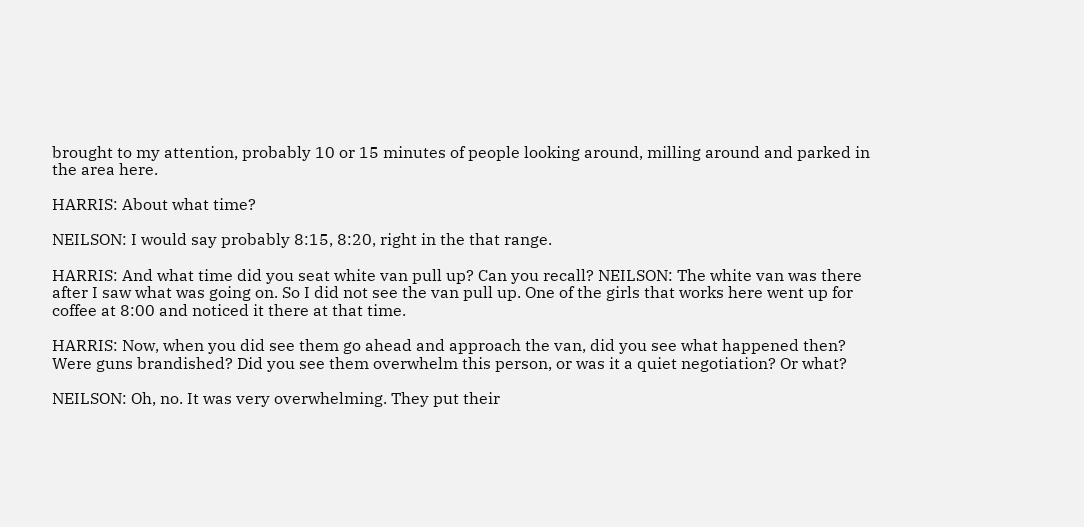brought to my attention, probably 10 or 15 minutes of people looking around, milling around and parked in the area here.

HARRIS: About what time?

NEILSON: I would say probably 8:15, 8:20, right in the that range.

HARRIS: And what time did you seat white van pull up? Can you recall? NEILSON: The white van was there after I saw what was going on. So I did not see the van pull up. One of the girls that works here went up for coffee at 8:00 and noticed it there at that time.

HARRIS: Now, when you did see them go ahead and approach the van, did you see what happened then? Were guns brandished? Did you see them overwhelm this person, or was it a quiet negotiation? Or what?

NEILSON: Oh, no. It was very overwhelming. They put their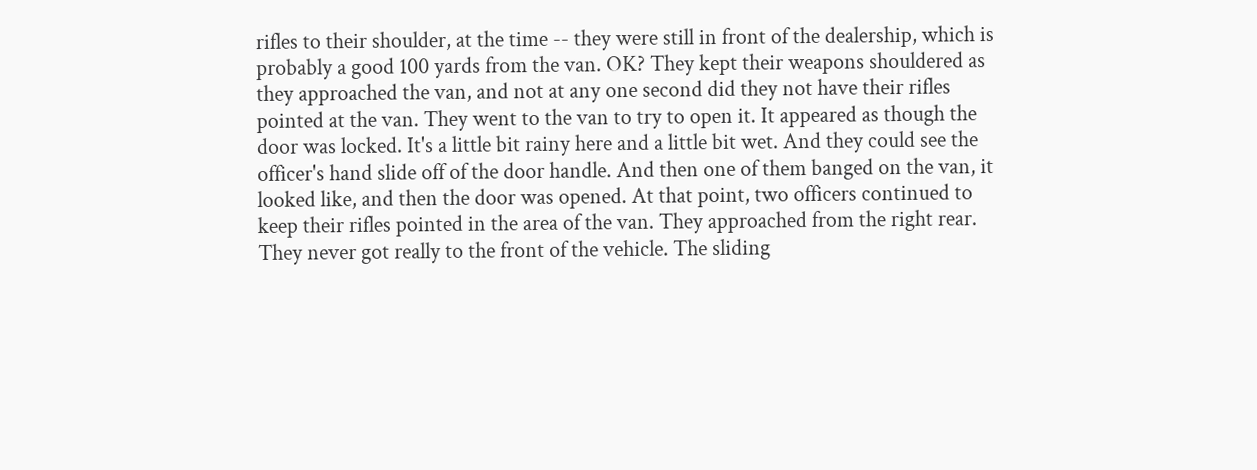rifles to their shoulder, at the time -- they were still in front of the dealership, which is probably a good 100 yards from the van. OK? They kept their weapons shouldered as they approached the van, and not at any one second did they not have their rifles pointed at the van. They went to the van to try to open it. It appeared as though the door was locked. It's a little bit rainy here and a little bit wet. And they could see the officer's hand slide off of the door handle. And then one of them banged on the van, it looked like, and then the door was opened. At that point, two officers continued to keep their rifles pointed in the area of the van. They approached from the right rear. They never got really to the front of the vehicle. The sliding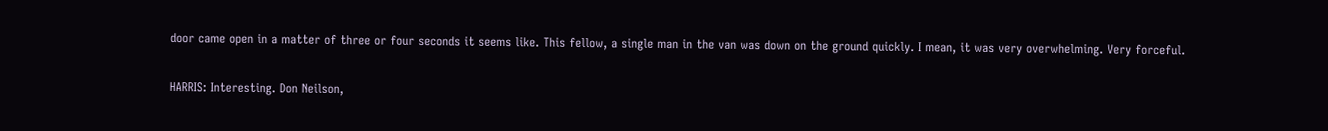door came open in a matter of three or four seconds it seems like. This fellow, a single man in the van was down on the ground quickly. I mean, it was very overwhelming. Very forceful.

HARRIS: Interesting. Don Neilson,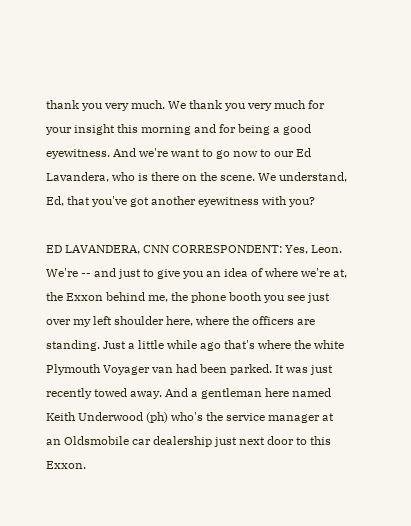thank you very much. We thank you very much for your insight this morning and for being a good eyewitness. And we're want to go now to our Ed Lavandera, who is there on the scene. We understand, Ed, that you've got another eyewitness with you?

ED LAVANDERA, CNN CORRESPONDENT: Yes, Leon. We're -- and just to give you an idea of where we're at, the Exxon behind me, the phone booth you see just over my left shoulder here, where the officers are standing. Just a little while ago that's where the white Plymouth Voyager van had been parked. It was just recently towed away. And a gentleman here named Keith Underwood (ph) who's the service manager at an Oldsmobile car dealership just next door to this Exxon.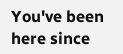You've been here since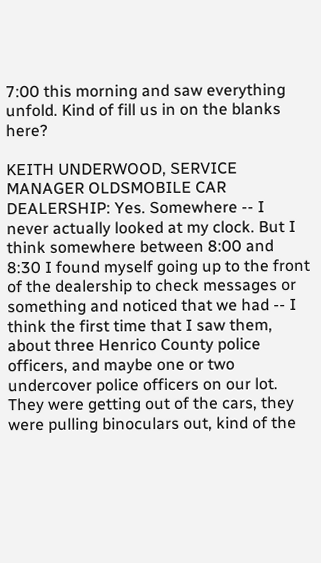7:00 this morning and saw everything unfold. Kind of fill us in on the blanks here?

KEITH UNDERWOOD, SERVICE MANAGER OLDSMOBILE CAR DEALERSHIP: Yes. Somewhere -- I never actually looked at my clock. But I think somewhere between 8:00 and 8:30 I found myself going up to the front of the dealership to check messages or something and noticed that we had -- I think the first time that I saw them, about three Henrico County police officers, and maybe one or two undercover police officers on our lot. They were getting out of the cars, they were pulling binoculars out, kind of the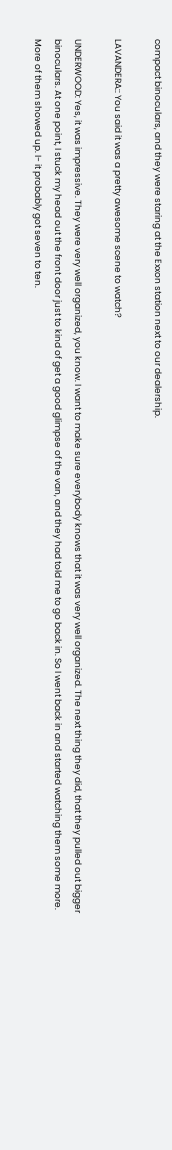compact binoculars, and they were staring at the Exxon station next to our dealership.

LAVANDERA:: You said it was a pretty awesome scene to watch?

UNDERWOOD: Yes, it was impressive. They were very well organized, you know. I want to make sure everybody knows that it was very well organized. The next thing they did, that they pulled out bigger binoculars. At one point, I stuck my head out the front door just to kind of get a good glimpse of the van, and they had told me to go back in. So I went back in and started watching them some more. More of them showed up. I- it probably got seven to ten.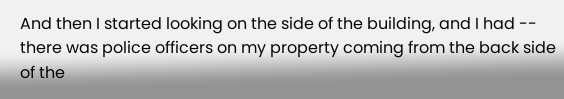And then I started looking on the side of the building, and I had -- there was police officers on my property coming from the back side of the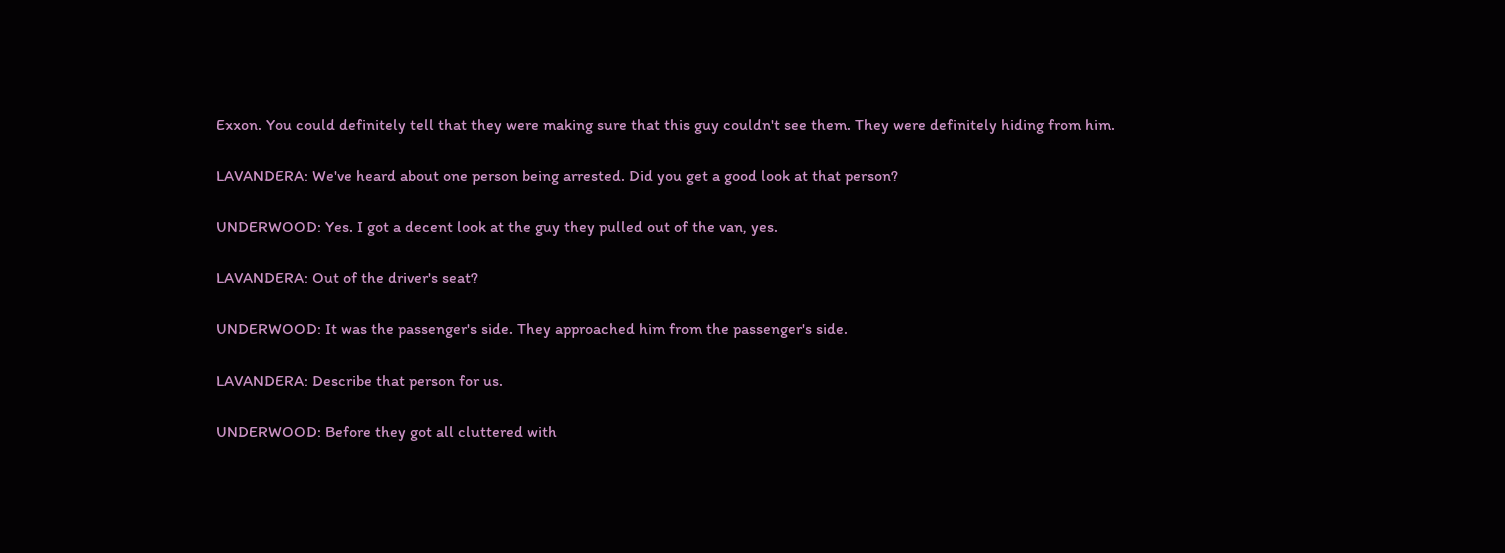Exxon. You could definitely tell that they were making sure that this guy couldn't see them. They were definitely hiding from him.

LAVANDERA: We've heard about one person being arrested. Did you get a good look at that person?

UNDERWOOD: Yes. I got a decent look at the guy they pulled out of the van, yes.

LAVANDERA: Out of the driver's seat?

UNDERWOOD: It was the passenger's side. They approached him from the passenger's side.

LAVANDERA: Describe that person for us.

UNDERWOOD: Before they got all cluttered with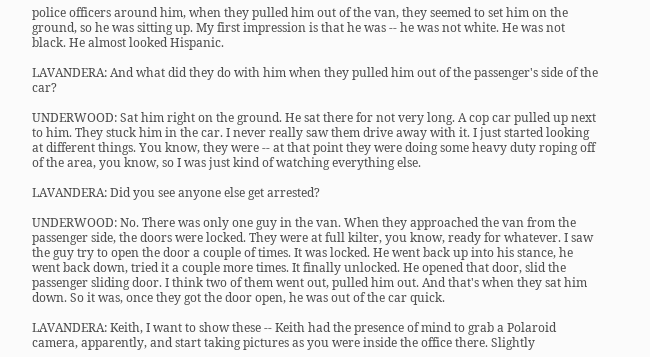police officers around him, when they pulled him out of the van, they seemed to set him on the ground, so he was sitting up. My first impression is that he was -- he was not white. He was not black. He almost looked Hispanic.

LAVANDERA: And what did they do with him when they pulled him out of the passenger's side of the car?

UNDERWOOD: Sat him right on the ground. He sat there for not very long. A cop car pulled up next to him. They stuck him in the car. I never really saw them drive away with it. I just started looking at different things. You know, they were -- at that point they were doing some heavy duty roping off of the area, you know, so I was just kind of watching everything else.

LAVANDERA: Did you see anyone else get arrested?

UNDERWOOD: No. There was only one guy in the van. When they approached the van from the passenger side, the doors were locked. They were at full kilter, you know, ready for whatever. I saw the guy try to open the door a couple of times. It was locked. He went back up into his stance, he went back down, tried it a couple more times. It finally unlocked. He opened that door, slid the passenger sliding door. I think two of them went out, pulled him out. And that's when they sat him down. So it was, once they got the door open, he was out of the car quick.

LAVANDERA: Keith, I want to show these -- Keith had the presence of mind to grab a Polaroid camera, apparently, and start taking pictures as you were inside the office there. Slightly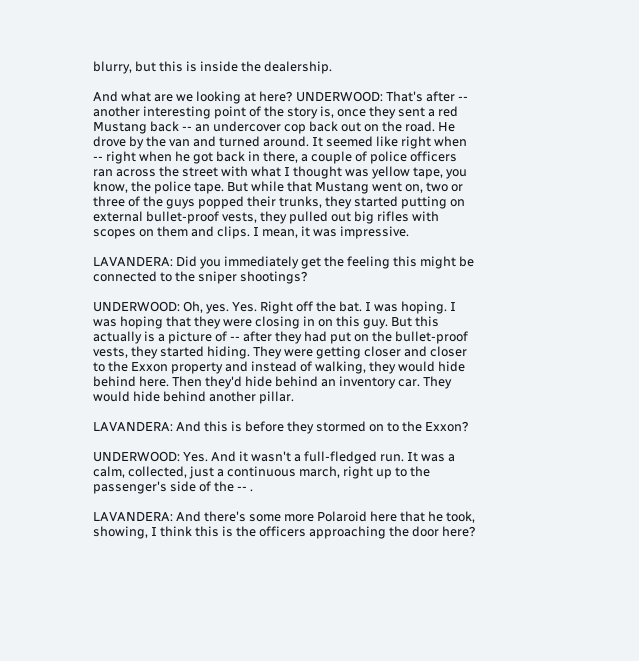blurry, but this is inside the dealership.

And what are we looking at here? UNDERWOOD: That's after -- another interesting point of the story is, once they sent a red Mustang back -- an undercover cop back out on the road. He drove by the van and turned around. It seemed like right when -- right when he got back in there, a couple of police officers ran across the street with what I thought was yellow tape, you know, the police tape. But while that Mustang went on, two or three of the guys popped their trunks, they started putting on external bullet-proof vests, they pulled out big rifles with scopes on them and clips. I mean, it was impressive.

LAVANDERA: Did you immediately get the feeling this might be connected to the sniper shootings?

UNDERWOOD: Oh, yes. Yes. Right off the bat. I was hoping. I was hoping that they were closing in on this guy. But this actually is a picture of -- after they had put on the bullet-proof vests, they started hiding. They were getting closer and closer to the Exxon property and instead of walking, they would hide behind here. Then they'd hide behind an inventory car. They would hide behind another pillar.

LAVANDERA: And this is before they stormed on to the Exxon?

UNDERWOOD: Yes. And it wasn't a full-fledged run. It was a calm, collected, just a continuous march, right up to the passenger's side of the -- .

LAVANDERA: And there's some more Polaroid here that he took, showing, I think this is the officers approaching the door here?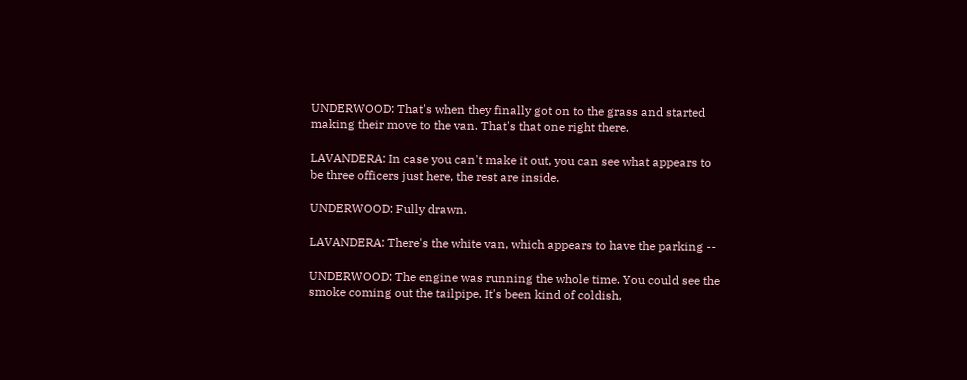UNDERWOOD: That's when they finally got on to the grass and started making their move to the van. That's that one right there.

LAVANDERA: In case you can't make it out, you can see what appears to be three officers just here, the rest are inside.

UNDERWOOD: Fully drawn.

LAVANDERA: There's the white van, which appears to have the parking --

UNDERWOOD: The engine was running the whole time. You could see the smoke coming out the tailpipe. It's been kind of coldish,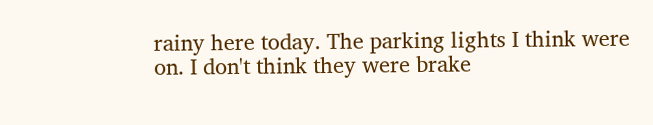rainy here today. The parking lights I think were on. I don't think they were brake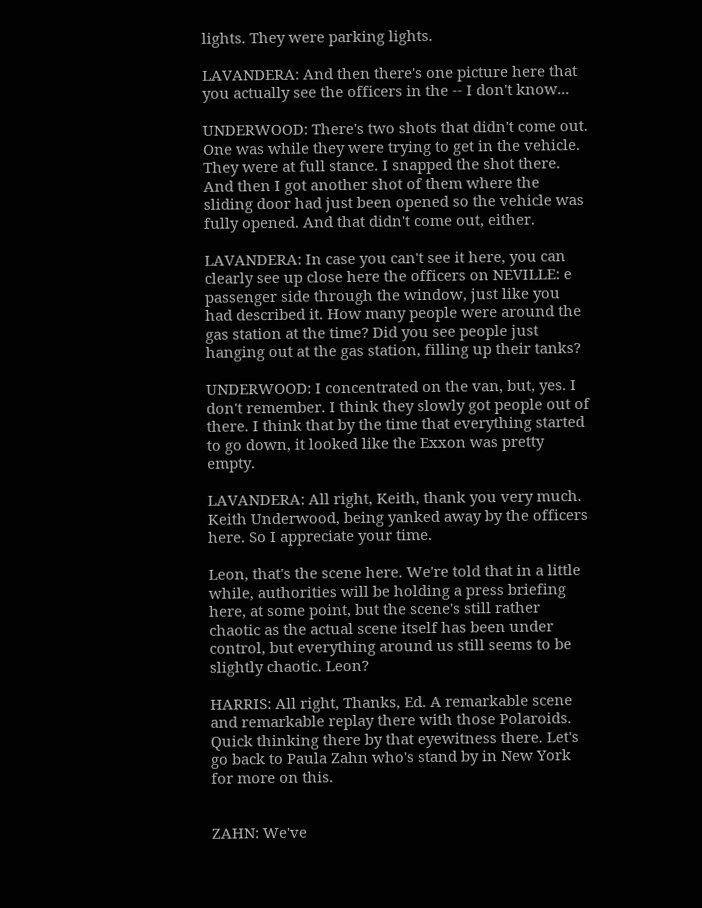lights. They were parking lights.

LAVANDERA: And then there's one picture here that you actually see the officers in the -- I don't know...

UNDERWOOD: There's two shots that didn't come out. One was while they were trying to get in the vehicle. They were at full stance. I snapped the shot there. And then I got another shot of them where the sliding door had just been opened so the vehicle was fully opened. And that didn't come out, either.

LAVANDERA: In case you can't see it here, you can clearly see up close here the officers on NEVILLE: e passenger side through the window, just like you had described it. How many people were around the gas station at the time? Did you see people just hanging out at the gas station, filling up their tanks?

UNDERWOOD: I concentrated on the van, but, yes. I don't remember. I think they slowly got people out of there. I think that by the time that everything started to go down, it looked like the Exxon was pretty empty.

LAVANDERA: All right, Keith, thank you very much. Keith Underwood, being yanked away by the officers here. So I appreciate your time.

Leon, that's the scene here. We're told that in a little while, authorities will be holding a press briefing here, at some point, but the scene's still rather chaotic as the actual scene itself has been under control, but everything around us still seems to be slightly chaotic. Leon?

HARRIS: All right, Thanks, Ed. A remarkable scene and remarkable replay there with those Polaroids. Quick thinking there by that eyewitness there. Let's go back to Paula Zahn who's stand by in New York for more on this.


ZAHN: We've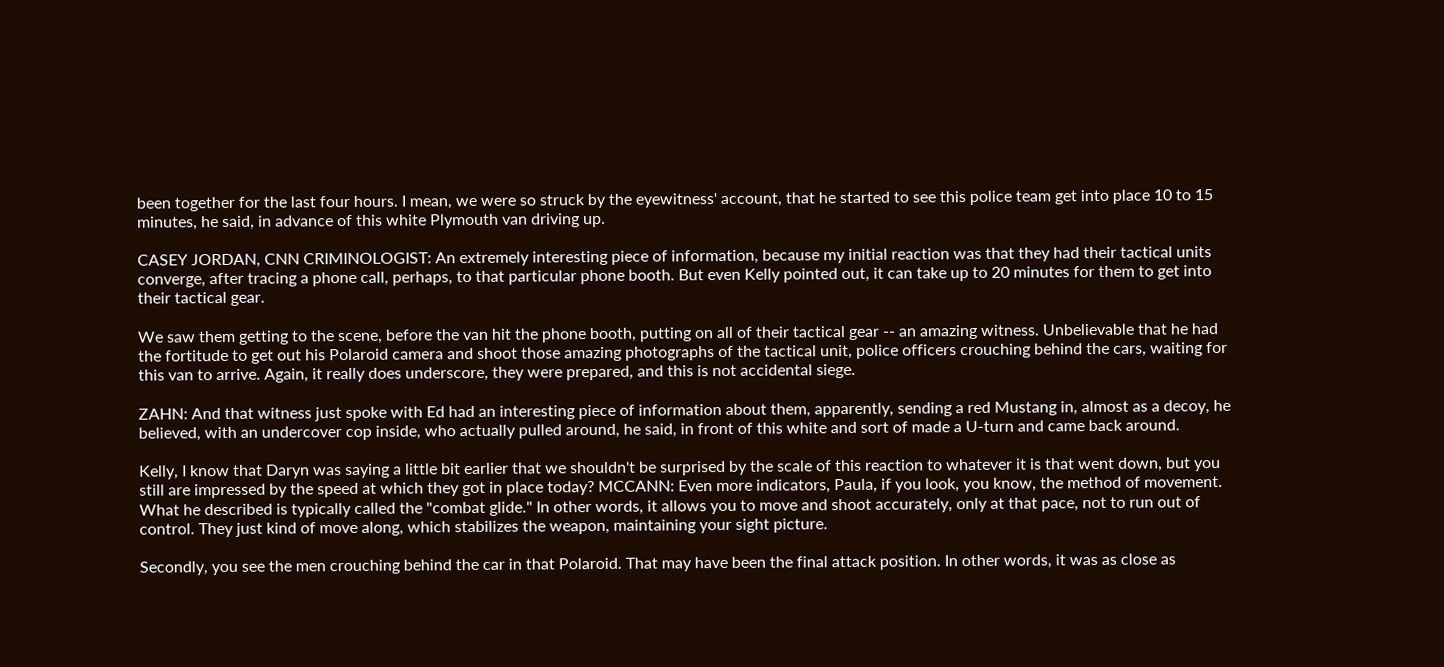been together for the last four hours. I mean, we were so struck by the eyewitness' account, that he started to see this police team get into place 10 to 15 minutes, he said, in advance of this white Plymouth van driving up.

CASEY JORDAN, CNN CRIMINOLOGIST: An extremely interesting piece of information, because my initial reaction was that they had their tactical units converge, after tracing a phone call, perhaps, to that particular phone booth. But even Kelly pointed out, it can take up to 20 minutes for them to get into their tactical gear.

We saw them getting to the scene, before the van hit the phone booth, putting on all of their tactical gear -- an amazing witness. Unbelievable that he had the fortitude to get out his Polaroid camera and shoot those amazing photographs of the tactical unit, police officers crouching behind the cars, waiting for this van to arrive. Again, it really does underscore, they were prepared, and this is not accidental siege.

ZAHN: And that witness just spoke with Ed had an interesting piece of information about them, apparently, sending a red Mustang in, almost as a decoy, he believed, with an undercover cop inside, who actually pulled around, he said, in front of this white and sort of made a U-turn and came back around.

Kelly, I know that Daryn was saying a little bit earlier that we shouldn't be surprised by the scale of this reaction to whatever it is that went down, but you still are impressed by the speed at which they got in place today? MCCANN: Even more indicators, Paula, if you look, you know, the method of movement. What he described is typically called the "combat glide." In other words, it allows you to move and shoot accurately, only at that pace, not to run out of control. They just kind of move along, which stabilizes the weapon, maintaining your sight picture.

Secondly, you see the men crouching behind the car in that Polaroid. That may have been the final attack position. In other words, it was as close as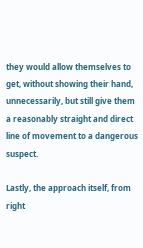they would allow themselves to get, without showing their hand, unnecessarily, but still give them a reasonably straight and direct line of movement to a dangerous suspect.

Lastly, the approach itself, from right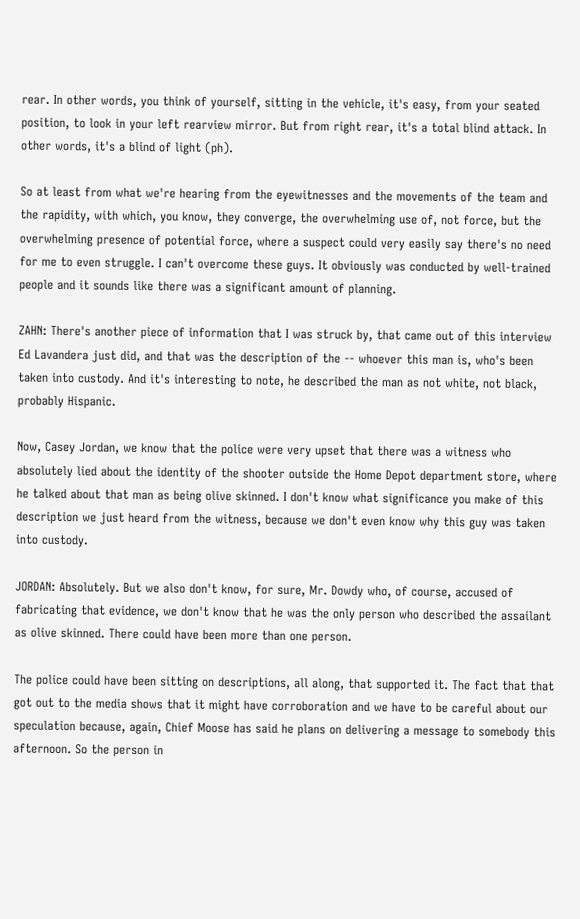rear. In other words, you think of yourself, sitting in the vehicle, it's easy, from your seated position, to look in your left rearview mirror. But from right rear, it's a total blind attack. In other words, it's a blind of light (ph).

So at least from what we're hearing from the eyewitnesses and the movements of the team and the rapidity, with which, you know, they converge, the overwhelming use of, not force, but the overwhelming presence of potential force, where a suspect could very easily say there's no need for me to even struggle. I can't overcome these guys. It obviously was conducted by well-trained people and it sounds like there was a significant amount of planning.

ZAHN: There's another piece of information that I was struck by, that came out of this interview Ed Lavandera just did, and that was the description of the -- whoever this man is, who's been taken into custody. And it's interesting to note, he described the man as not white, not black, probably Hispanic.

Now, Casey Jordan, we know that the police were very upset that there was a witness who absolutely lied about the identity of the shooter outside the Home Depot department store, where he talked about that man as being olive skinned. I don't know what significance you make of this description we just heard from the witness, because we don't even know why this guy was taken into custody.

JORDAN: Absolutely. But we also don't know, for sure, Mr. Dowdy who, of course, accused of fabricating that evidence, we don't know that he was the only person who described the assailant as olive skinned. There could have been more than one person.

The police could have been sitting on descriptions, all along, that supported it. The fact that that got out to the media shows that it might have corroboration and we have to be careful about our speculation because, again, Chief Moose has said he plans on delivering a message to somebody this afternoon. So the person in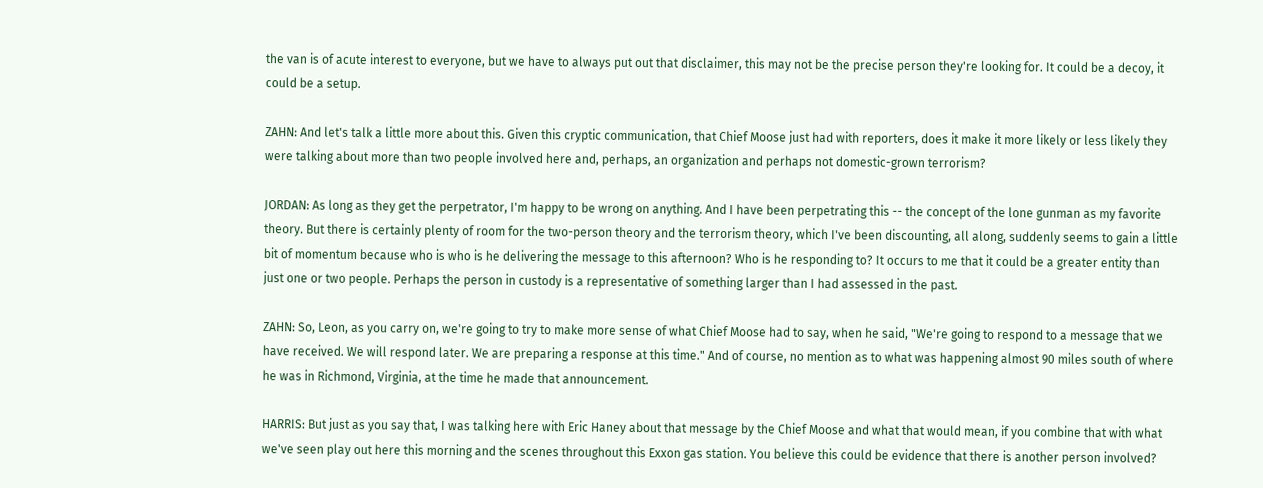the van is of acute interest to everyone, but we have to always put out that disclaimer, this may not be the precise person they're looking for. It could be a decoy, it could be a setup.

ZAHN: And let's talk a little more about this. Given this cryptic communication, that Chief Moose just had with reporters, does it make it more likely or less likely they were talking about more than two people involved here and, perhaps, an organization and perhaps not domestic-grown terrorism?

JORDAN: As long as they get the perpetrator, I'm happy to be wrong on anything. And I have been perpetrating this -- the concept of the lone gunman as my favorite theory. But there is certainly plenty of room for the two-person theory and the terrorism theory, which I've been discounting, all along, suddenly seems to gain a little bit of momentum because who is who is he delivering the message to this afternoon? Who is he responding to? It occurs to me that it could be a greater entity than just one or two people. Perhaps the person in custody is a representative of something larger than I had assessed in the past.

ZAHN: So, Leon, as you carry on, we're going to try to make more sense of what Chief Moose had to say, when he said, "We're going to respond to a message that we have received. We will respond later. We are preparing a response at this time." And of course, no mention as to what was happening almost 90 miles south of where he was in Richmond, Virginia, at the time he made that announcement.

HARRIS: But just as you say that, I was talking here with Eric Haney about that message by the Chief Moose and what that would mean, if you combine that with what we've seen play out here this morning and the scenes throughout this Exxon gas station. You believe this could be evidence that there is another person involved?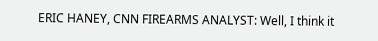ERIC HANEY, CNN FIREARMS ANALYST: Well, I think it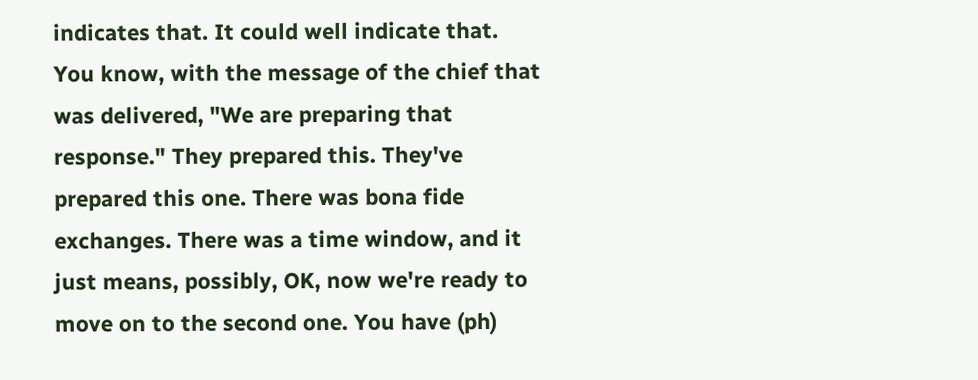indicates that. It could well indicate that. You know, with the message of the chief that was delivered, "We are preparing that response." They prepared this. They've prepared this one. There was bona fide exchanges. There was a time window, and it just means, possibly, OK, now we're ready to move on to the second one. You have (ph)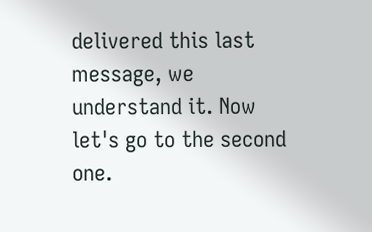delivered this last message, we understand it. Now let's go to the second one.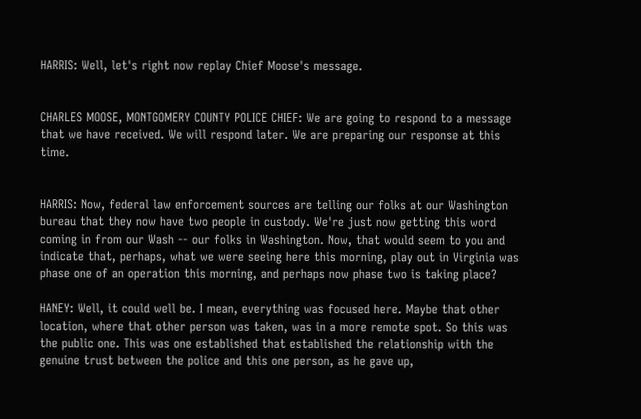HARRIS: Well, let's right now replay Chief Moose's message.


CHARLES MOOSE, MONTGOMERY COUNTY POLICE CHIEF: We are going to respond to a message that we have received. We will respond later. We are preparing our response at this time.


HARRIS: Now, federal law enforcement sources are telling our folks at our Washington bureau that they now have two people in custody. We're just now getting this word coming in from our Wash -- our folks in Washington. Now, that would seem to you and indicate that, perhaps, what we were seeing here this morning, play out in Virginia was phase one of an operation this morning, and perhaps now phase two is taking place?

HANEY: Well, it could well be. I mean, everything was focused here. Maybe that other location, where that other person was taken, was in a more remote spot. So this was the public one. This was one established that established the relationship with the genuine trust between the police and this one person, as he gave up,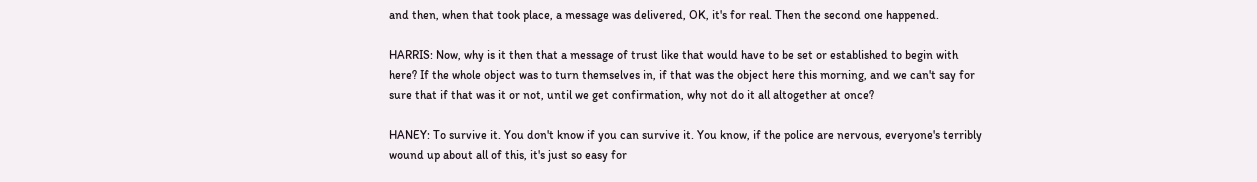and then, when that took place, a message was delivered, OK, it's for real. Then the second one happened.

HARRIS: Now, why is it then that a message of trust like that would have to be set or established to begin with here? If the whole object was to turn themselves in, if that was the object here this morning, and we can't say for sure that if that was it or not, until we get confirmation, why not do it all altogether at once?

HANEY: To survive it. You don't know if you can survive it. You know, if the police are nervous, everyone's terribly wound up about all of this, it's just so easy for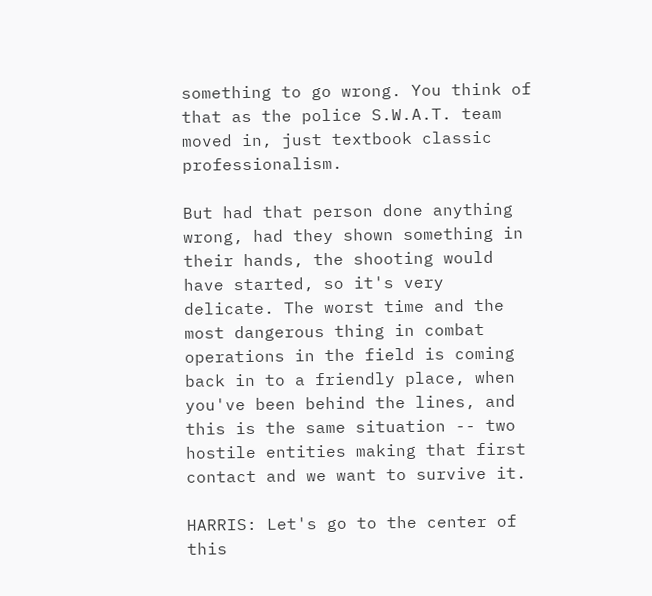something to go wrong. You think of that as the police S.W.A.T. team moved in, just textbook classic professionalism.

But had that person done anything wrong, had they shown something in their hands, the shooting would have started, so it's very delicate. The worst time and the most dangerous thing in combat operations in the field is coming back in to a friendly place, when you've been behind the lines, and this is the same situation -- two hostile entities making that first contact and we want to survive it.

HARRIS: Let's go to the center of this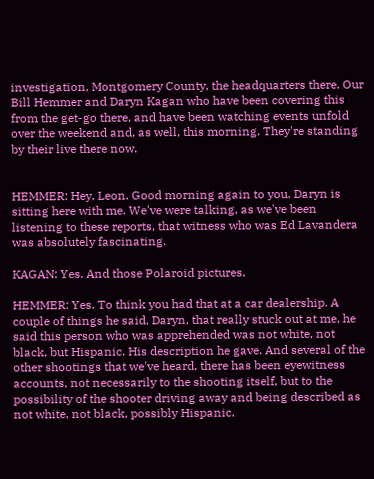investigation, Montgomery County, the headquarters there. Our Bill Hemmer and Daryn Kagan who have been covering this from the get-go there, and have been watching events unfold over the weekend and, as well, this morning. They're standing by their live there now.


HEMMER: Hey, Leon. Good morning again to you. Daryn is sitting here with me. We've were talking, as we've been listening to these reports, that witness who was Ed Lavandera was absolutely fascinating.

KAGAN: Yes. And those Polaroid pictures.

HEMMER: Yes. To think you had that at a car dealership. A couple of things he said, Daryn, that really stuck out at me, he said this person who was apprehended was not white, not black, but Hispanic. His description he gave. And several of the other shootings that we've heard, there has been eyewitness accounts, not necessarily to the shooting itself, but to the possibility of the shooter driving away and being described as not white, not black, possibly Hispanic.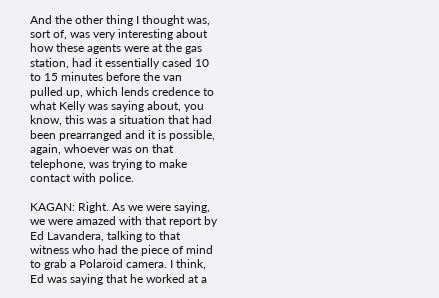And the other thing I thought was, sort of, was very interesting about how these agents were at the gas station, had it essentially cased 10 to 15 minutes before the van pulled up, which lends credence to what Kelly was saying about, you know, this was a situation that had been prearranged and it is possible, again, whoever was on that telephone, was trying to make contact with police.

KAGAN: Right. As we were saying, we were amazed with that report by Ed Lavandera, talking to that witness who had the piece of mind to grab a Polaroid camera. I think, Ed was saying that he worked at a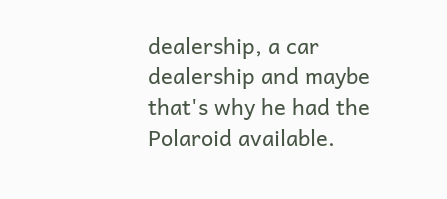dealership, a car dealership and maybe that's why he had the Polaroid available.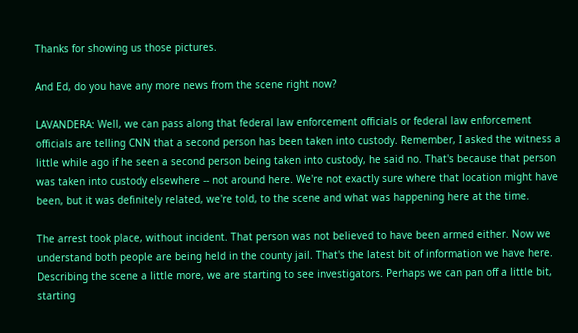Thanks for showing us those pictures.

And Ed, do you have any more news from the scene right now?

LAVANDERA: Well, we can pass along that federal law enforcement officials or federal law enforcement officials are telling CNN that a second person has been taken into custody. Remember, I asked the witness a little while ago if he seen a second person being taken into custody, he said no. That's because that person was taken into custody elsewhere -- not around here. We're not exactly sure where that location might have been, but it was definitely related, we're told, to the scene and what was happening here at the time.

The arrest took place, without incident. That person was not believed to have been armed either. Now we understand both people are being held in the county jail. That's the latest bit of information we have here. Describing the scene a little more, we are starting to see investigators. Perhaps we can pan off a little bit, starting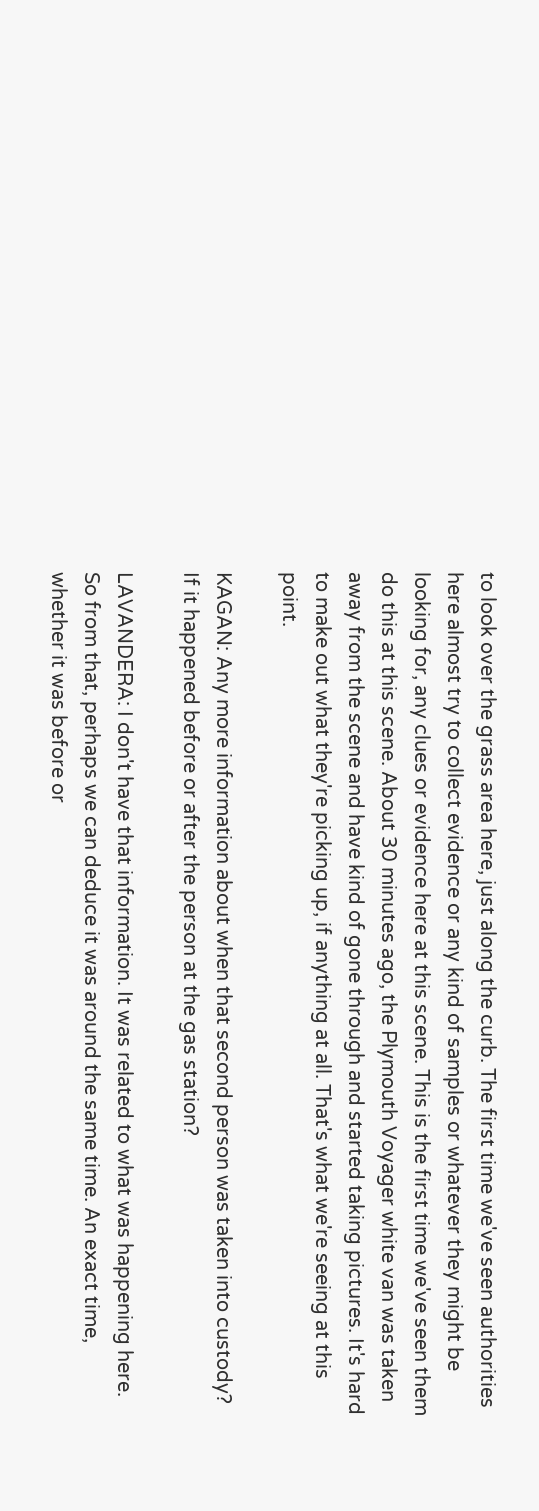to look over the grass area here, just along the curb. The first time we've seen authorities here almost try to collect evidence or any kind of samples or whatever they might be looking for, any clues or evidence here at this scene. This is the first time we've seen them do this at this scene. About 30 minutes ago, the Plymouth Voyager white van was taken away from the scene and have kind of gone through and started taking pictures. It's hard to make out what they're picking up, if anything at all. That's what we're seeing at this point.

KAGAN: Any more information about when that second person was taken into custody? If it happened before or after the person at the gas station?

LAVANDERA: I don't have that information. It was related to what was happening here. So from that, perhaps we can deduce it was around the same time. An exact time, whether it was before or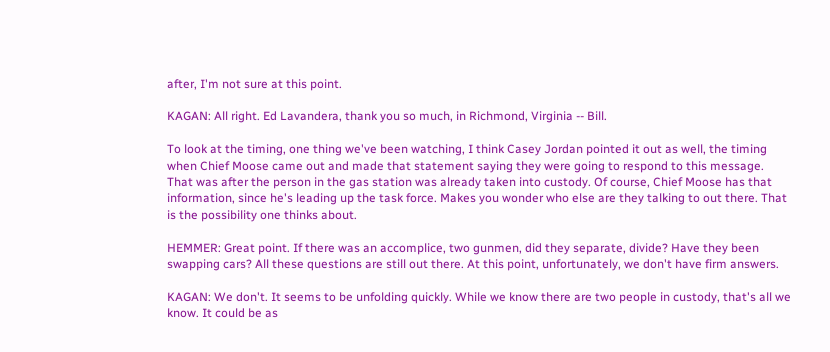after, I'm not sure at this point.

KAGAN: All right. Ed Lavandera, thank you so much, in Richmond, Virginia -- Bill.

To look at the timing, one thing we've been watching, I think Casey Jordan pointed it out as well, the timing when Chief Moose came out and made that statement saying they were going to respond to this message. That was after the person in the gas station was already taken into custody. Of course, Chief Moose has that information, since he's leading up the task force. Makes you wonder who else are they talking to out there. That is the possibility one thinks about.

HEMMER: Great point. If there was an accomplice, two gunmen, did they separate, divide? Have they been swapping cars? All these questions are still out there. At this point, unfortunately, we don't have firm answers.

KAGAN: We don't. It seems to be unfolding quickly. While we know there are two people in custody, that's all we know. It could be as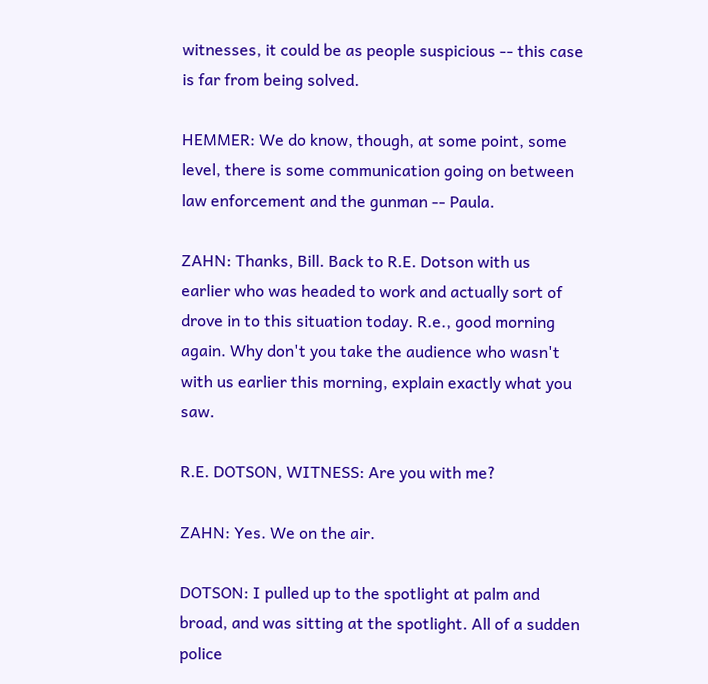witnesses, it could be as people suspicious -- this case is far from being solved.

HEMMER: We do know, though, at some point, some level, there is some communication going on between law enforcement and the gunman -- Paula.

ZAHN: Thanks, Bill. Back to R.E. Dotson with us earlier who was headed to work and actually sort of drove in to this situation today. R.e., good morning again. Why don't you take the audience who wasn't with us earlier this morning, explain exactly what you saw.

R.E. DOTSON, WITNESS: Are you with me?

ZAHN: Yes. We on the air.

DOTSON: I pulled up to the spotlight at palm and broad, and was sitting at the spotlight. All of a sudden police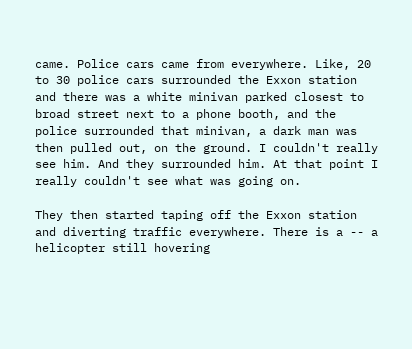came. Police cars came from everywhere. Like, 20 to 30 police cars surrounded the Exxon station and there was a white minivan parked closest to broad street next to a phone booth, and the police surrounded that minivan, a dark man was then pulled out, on the ground. I couldn't really see him. And they surrounded him. At that point I really couldn't see what was going on.

They then started taping off the Exxon station and diverting traffic everywhere. There is a -- a helicopter still hovering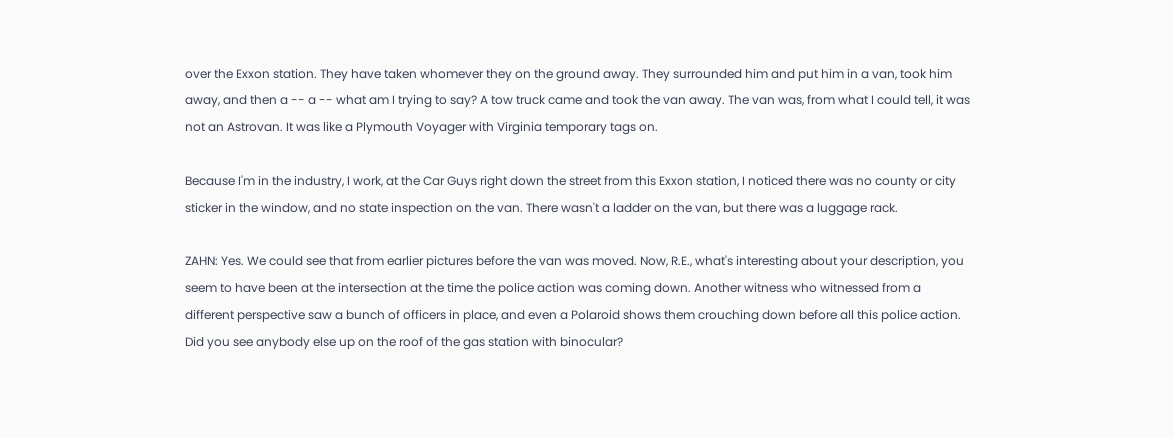over the Exxon station. They have taken whomever they on the ground away. They surrounded him and put him in a van, took him away, and then a -- a -- what am I trying to say? A tow truck came and took the van away. The van was, from what I could tell, it was not an Astrovan. It was like a Plymouth Voyager with Virginia temporary tags on.

Because I'm in the industry, I work, at the Car Guys right down the street from this Exxon station, I noticed there was no county or city sticker in the window, and no state inspection on the van. There wasn't a ladder on the van, but there was a luggage rack.

ZAHN: Yes. We could see that from earlier pictures before the van was moved. Now, R.E., what's interesting about your description, you seem to have been at the intersection at the time the police action was coming down. Another witness who witnessed from a different perspective saw a bunch of officers in place, and even a Polaroid shows them crouching down before all this police action. Did you see anybody else up on the roof of the gas station with binocular?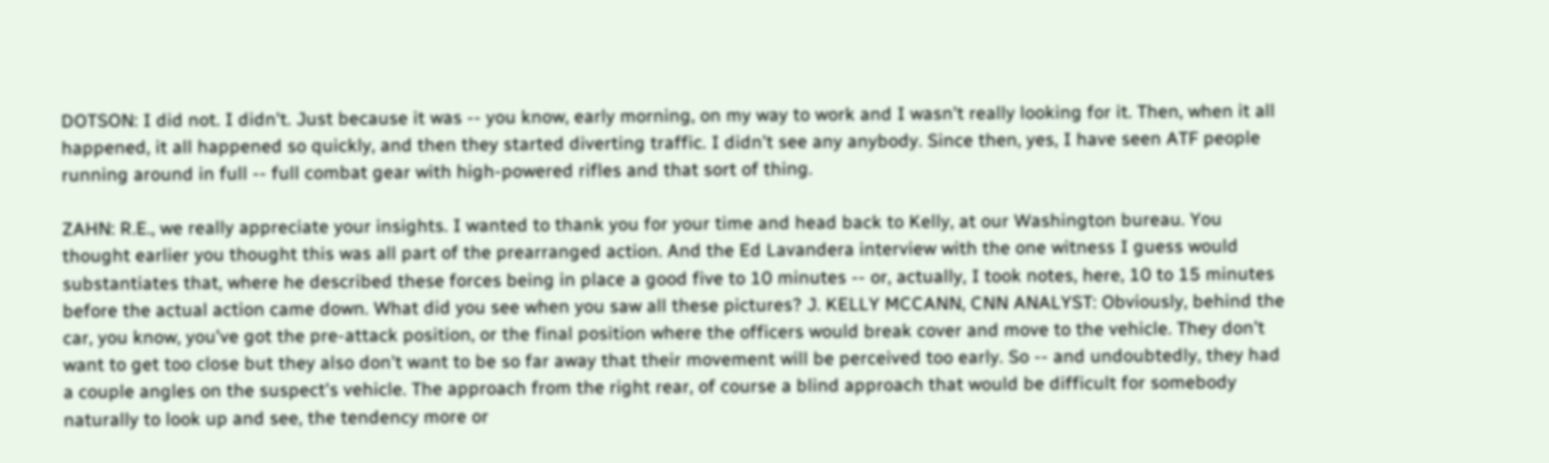DOTSON: I did not. I didn't. Just because it was -- you know, early morning, on my way to work and I wasn't really looking for it. Then, when it all happened, it all happened so quickly, and then they started diverting traffic. I didn't see any anybody. Since then, yes, I have seen ATF people running around in full -- full combat gear with high-powered rifles and that sort of thing.

ZAHN: R.E., we really appreciate your insights. I wanted to thank you for your time and head back to Kelly, at our Washington bureau. You thought earlier you thought this was all part of the prearranged action. And the Ed Lavandera interview with the one witness I guess would substantiates that, where he described these forces being in place a good five to 10 minutes -- or, actually, I took notes, here, 10 to 15 minutes before the actual action came down. What did you see when you saw all these pictures? J. KELLY MCCANN, CNN ANALYST: Obviously, behind the car, you know, you've got the pre-attack position, or the final position where the officers would break cover and move to the vehicle. They don't want to get too close but they also don't want to be so far away that their movement will be perceived too early. So -- and undoubtedly, they had a couple angles on the suspect's vehicle. The approach from the right rear, of course a blind approach that would be difficult for somebody naturally to look up and see, the tendency more or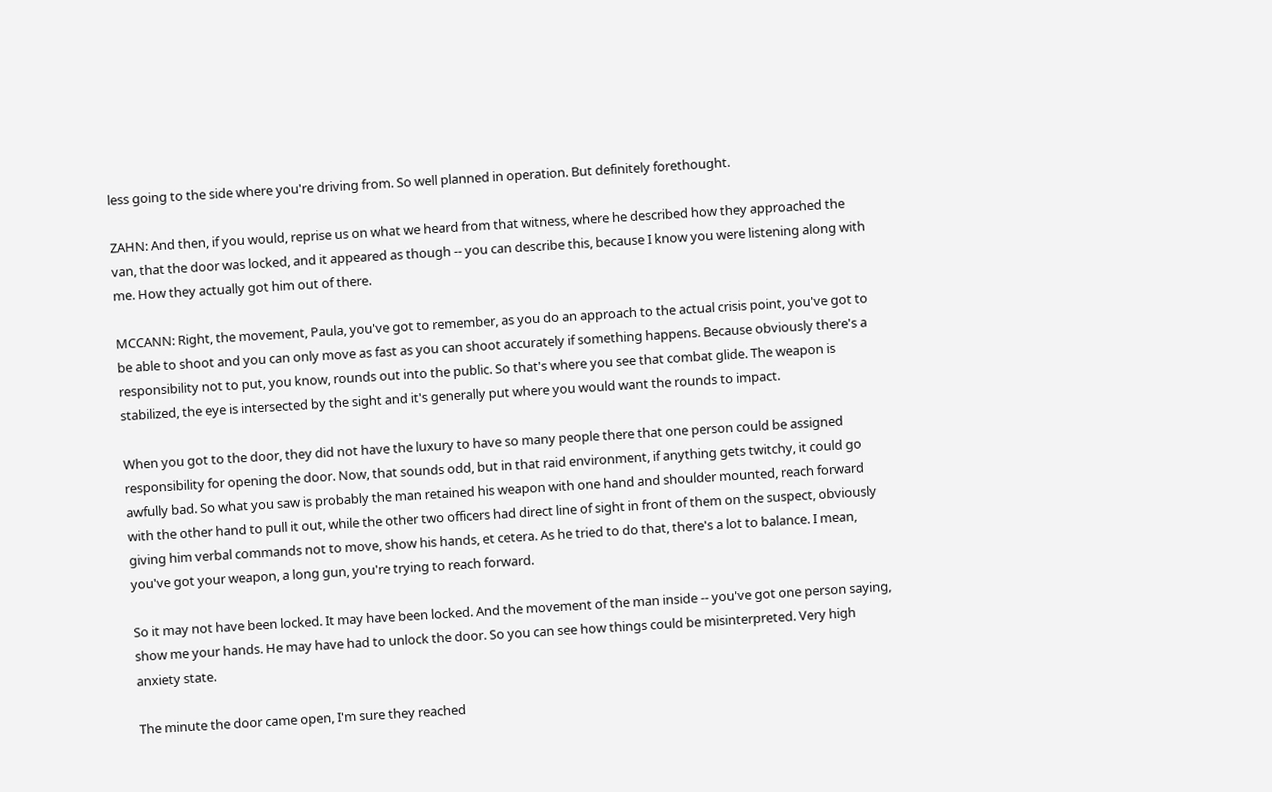less going to the side where you're driving from. So well planned in operation. But definitely forethought.

ZAHN: And then, if you would, reprise us on what we heard from that witness, where he described how they approached the van, that the door was locked, and it appeared as though -- you can describe this, because I know you were listening along with me. How they actually got him out of there.

MCCANN: Right, the movement, Paula, you've got to remember, as you do an approach to the actual crisis point, you've got to be able to shoot and you can only move as fast as you can shoot accurately if something happens. Because obviously there's a responsibility not to put, you know, rounds out into the public. So that's where you see that combat glide. The weapon is stabilized, the eye is intersected by the sight and it's generally put where you would want the rounds to impact.

When you got to the door, they did not have the luxury to have so many people there that one person could be assigned responsibility for opening the door. Now, that sounds odd, but in that raid environment, if anything gets twitchy, it could go awfully bad. So what you saw is probably the man retained his weapon with one hand and shoulder mounted, reach forward with the other hand to pull it out, while the other two officers had direct line of sight in front of them on the suspect, obviously giving him verbal commands not to move, show his hands, et cetera. As he tried to do that, there's a lot to balance. I mean, you've got your weapon, a long gun, you're trying to reach forward.

So it may not have been locked. It may have been locked. And the movement of the man inside -- you've got one person saying, show me your hands. He may have had to unlock the door. So you can see how things could be misinterpreted. Very high anxiety state.

The minute the door came open, I'm sure they reached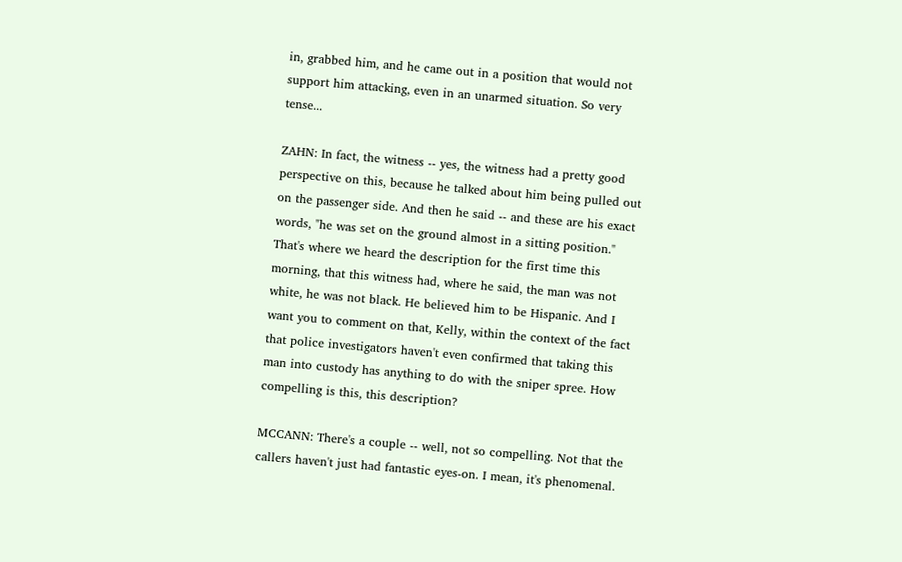in, grabbed him, and he came out in a position that would not support him attacking, even in an unarmed situation. So very tense...

ZAHN: In fact, the witness -- yes, the witness had a pretty good perspective on this, because he talked about him being pulled out on the passenger side. And then he said -- and these are his exact words, "he was set on the ground almost in a sitting position." That's where we heard the description for the first time this morning, that this witness had, where he said, the man was not white, he was not black. He believed him to be Hispanic. And I want you to comment on that, Kelly, within the context of the fact that police investigators haven't even confirmed that taking this man into custody has anything to do with the sniper spree. How compelling is this, this description?

MCCANN: There's a couple -- well, not so compelling. Not that the callers haven't just had fantastic eyes-on. I mean, it's phenomenal.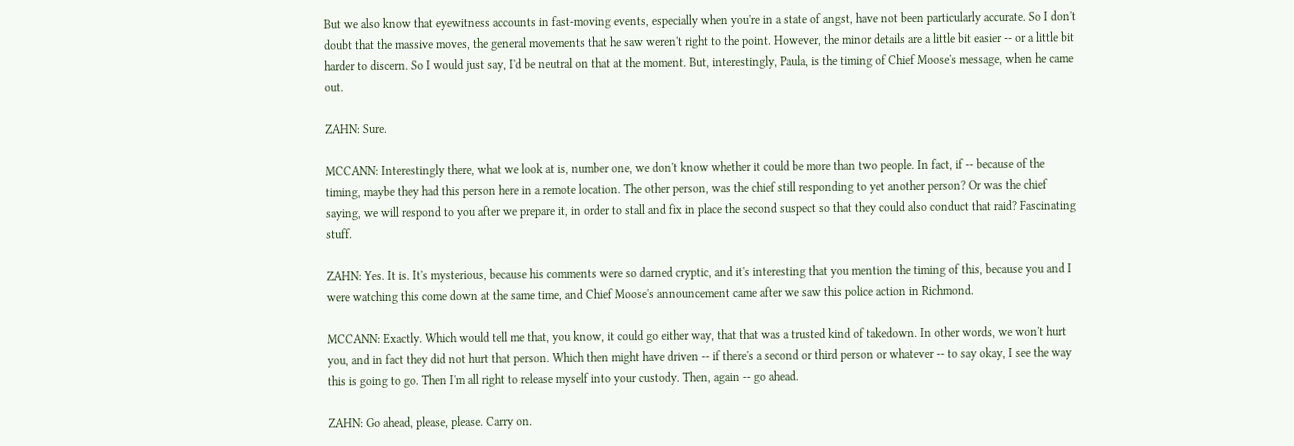But we also know that eyewitness accounts in fast-moving events, especially when you're in a state of angst, have not been particularly accurate. So I don't doubt that the massive moves, the general movements that he saw weren't right to the point. However, the minor details are a little bit easier -- or a little bit harder to discern. So I would just say, I'd be neutral on that at the moment. But, interestingly, Paula, is the timing of Chief Moose's message, when he came out.

ZAHN: Sure.

MCCANN: Interestingly there, what we look at is, number one, we don't know whether it could be more than two people. In fact, if -- because of the timing, maybe they had this person here in a remote location. The other person, was the chief still responding to yet another person? Or was the chief saying, we will respond to you after we prepare it, in order to stall and fix in place the second suspect so that they could also conduct that raid? Fascinating stuff.

ZAHN: Yes. It is. It's mysterious, because his comments were so darned cryptic, and it's interesting that you mention the timing of this, because you and I were watching this come down at the same time, and Chief Moose's announcement came after we saw this police action in Richmond.

MCCANN: Exactly. Which would tell me that, you know, it could go either way, that that was a trusted kind of takedown. In other words, we won't hurt you, and in fact they did not hurt that person. Which then might have driven -- if there's a second or third person or whatever -- to say okay, I see the way this is going to go. Then I'm all right to release myself into your custody. Then, again -- go ahead.

ZAHN: Go ahead, please, please. Carry on.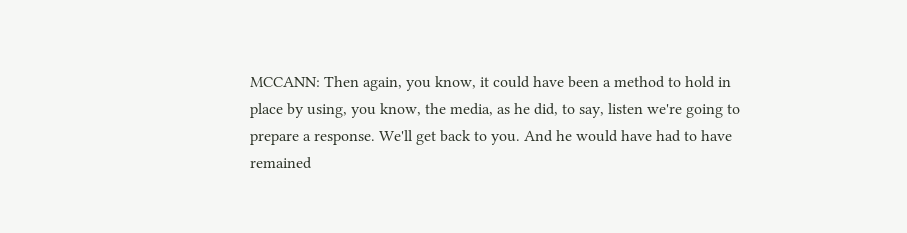MCCANN: Then again, you know, it could have been a method to hold in place by using, you know, the media, as he did, to say, listen we're going to prepare a response. We'll get back to you. And he would have had to have remained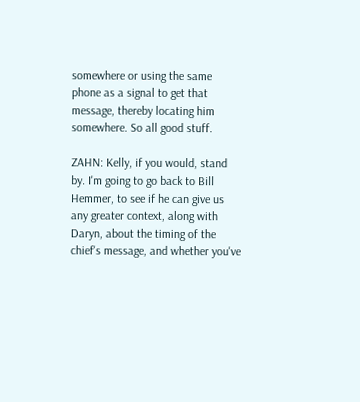somewhere or using the same phone as a signal to get that message, thereby locating him somewhere. So all good stuff.

ZAHN: Kelly, if you would, stand by. I'm going to go back to Bill Hemmer, to see if he can give us any greater context, along with Daryn, about the timing of the chief's message, and whether you've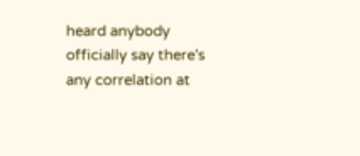heard anybody officially say there's any correlation at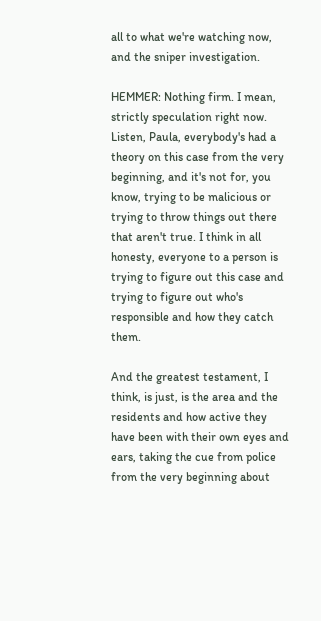all to what we're watching now, and the sniper investigation.

HEMMER: Nothing firm. I mean, strictly speculation right now. Listen, Paula, everybody's had a theory on this case from the very beginning, and it's not for, you know, trying to be malicious or trying to throw things out there that aren't true. I think in all honesty, everyone to a person is trying to figure out this case and trying to figure out who's responsible and how they catch them.

And the greatest testament, I think, is just, is the area and the residents and how active they have been with their own eyes and ears, taking the cue from police from the very beginning about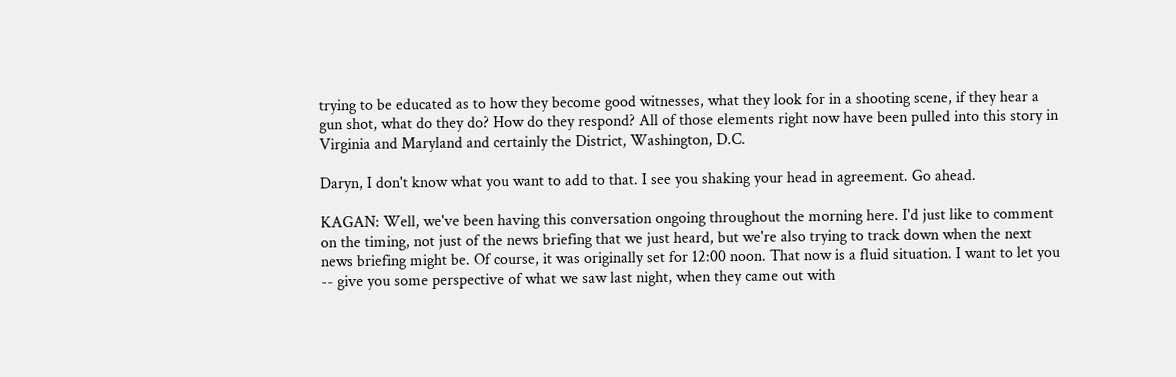trying to be educated as to how they become good witnesses, what they look for in a shooting scene, if they hear a gun shot, what do they do? How do they respond? All of those elements right now have been pulled into this story in Virginia and Maryland and certainly the District, Washington, D.C.

Daryn, I don't know what you want to add to that. I see you shaking your head in agreement. Go ahead.

KAGAN: Well, we've been having this conversation ongoing throughout the morning here. I'd just like to comment on the timing, not just of the news briefing that we just heard, but we're also trying to track down when the next news briefing might be. Of course, it was originally set for 12:00 noon. That now is a fluid situation. I want to let you -- give you some perspective of what we saw last night, when they came out with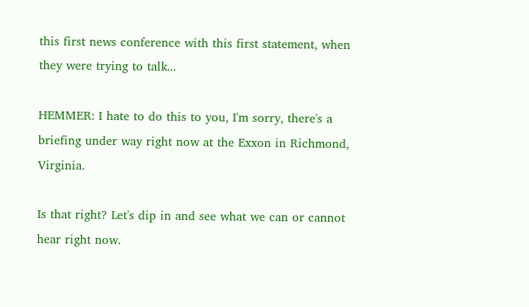this first news conference with this first statement, when they were trying to talk...

HEMMER: I hate to do this to you, I'm sorry, there's a briefing under way right now at the Exxon in Richmond, Virginia.

Is that right? Let's dip in and see what we can or cannot hear right now.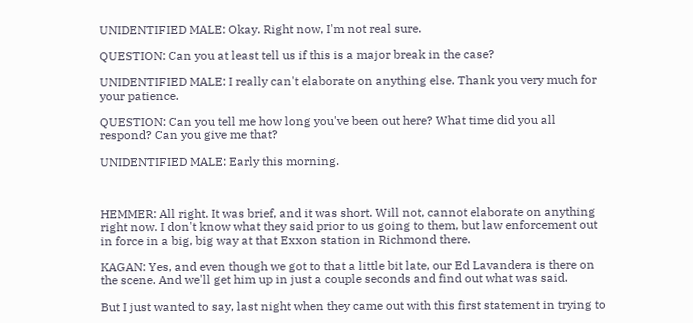UNIDENTIFIED MALE: Okay. Right now, I'm not real sure.

QUESTION: Can you at least tell us if this is a major break in the case?

UNIDENTIFIED MALE: I really can't elaborate on anything else. Thank you very much for your patience.

QUESTION: Can you tell me how long you've been out here? What time did you all respond? Can you give me that?

UNIDENTIFIED MALE: Early this morning.



HEMMER: All right. It was brief, and it was short. Will not, cannot elaborate on anything right now. I don't know what they said prior to us going to them, but law enforcement out in force in a big, big way at that Exxon station in Richmond there.

KAGAN: Yes, and even though we got to that a little bit late, our Ed Lavandera is there on the scene. And we'll get him up in just a couple seconds and find out what was said.

But I just wanted to say, last night when they came out with this first statement in trying to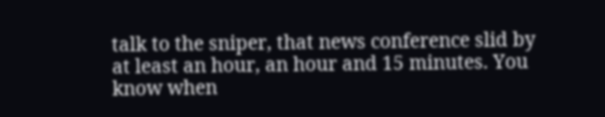talk to the sniper, that news conference slid by at least an hour, an hour and 15 minutes. You know when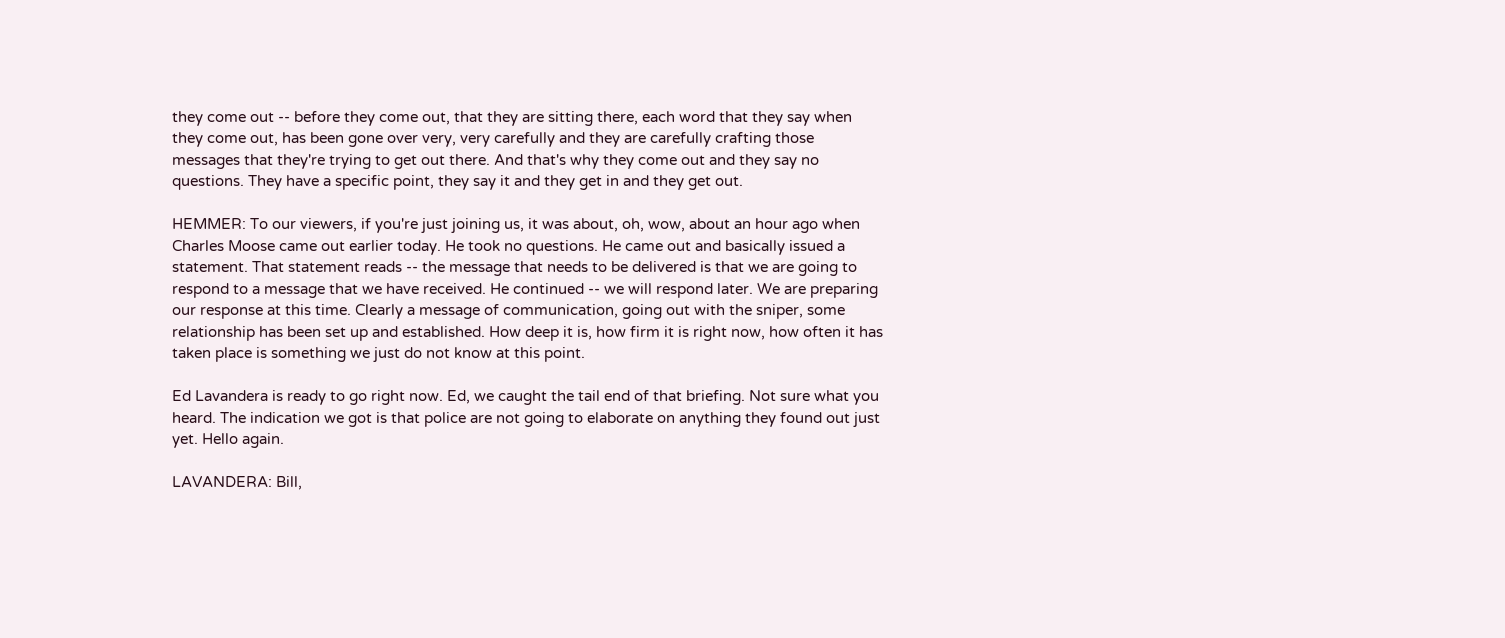they come out -- before they come out, that they are sitting there, each word that they say when they come out, has been gone over very, very carefully and they are carefully crafting those messages that they're trying to get out there. And that's why they come out and they say no questions. They have a specific point, they say it and they get in and they get out.

HEMMER: To our viewers, if you're just joining us, it was about, oh, wow, about an hour ago when Charles Moose came out earlier today. He took no questions. He came out and basically issued a statement. That statement reads -- the message that needs to be delivered is that we are going to respond to a message that we have received. He continued -- we will respond later. We are preparing our response at this time. Clearly a message of communication, going out with the sniper, some relationship has been set up and established. How deep it is, how firm it is right now, how often it has taken place is something we just do not know at this point.

Ed Lavandera is ready to go right now. Ed, we caught the tail end of that briefing. Not sure what you heard. The indication we got is that police are not going to elaborate on anything they found out just yet. Hello again.

LAVANDERA: Bill,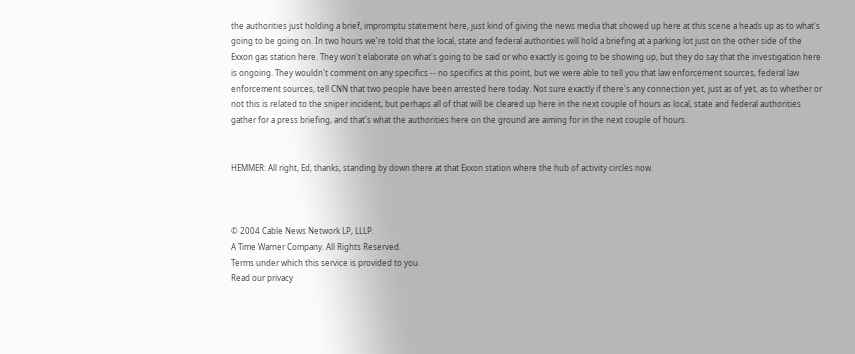the authorities just holding a brief, impromptu statement here, just kind of giving the news media that showed up here at this scene a heads up as to what's going to be going on. In two hours we're told that the local, state and federal authorities will hold a briefing at a parking lot just on the other side of the Exxon gas station here. They won't elaborate on what's going to be said or who exactly is going to be showing up, but they do say that the investigation here is ongoing. They wouldn't comment on any specifics -- no specifics at this point, but we were able to tell you that law enforcement sources, federal law enforcement sources, tell CNN that two people have been arrested here today. Not sure exactly if there's any connection yet, just as of yet, as to whether or not this is related to the sniper incident, but perhaps all of that will be cleared up here in the next couple of hours as local, state and federal authorities gather for a press briefing, and that's what the authorities here on the ground are aiming for in the next couple of hours.


HEMMER: All right, Ed, thanks, standing by down there at that Exxon station where the hub of activity circles now.



© 2004 Cable News Network LP, LLLP.
A Time Warner Company. All Rights Reserved.
Terms under which this service is provided to you.
Read our privacy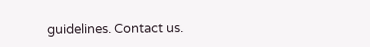guidelines. Contact us.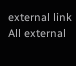external link
All external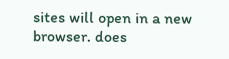sites will open in a new browser. does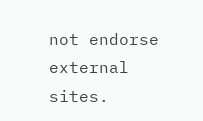not endorse external sites.